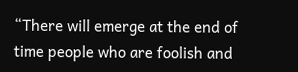“There will emerge at the end of time people who are foolish and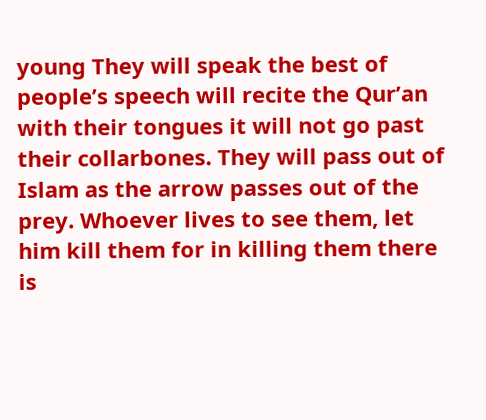young They will speak the best of people’s speech will recite the Qur’an with their tongues it will not go past their collarbones. They will pass out of Islam as the arrow passes out of the prey. Whoever lives to see them, let him kill them for in killing them there is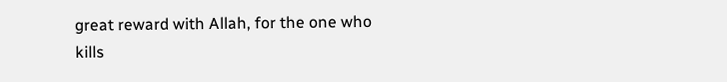great reward with Allah, for the one who kills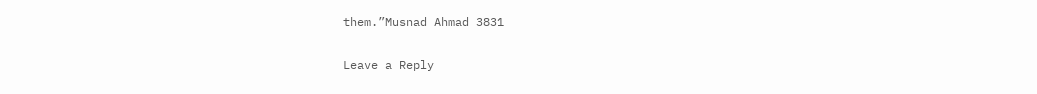them.”Musnad Ahmad 3831

Leave a Reply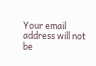Your email address will not be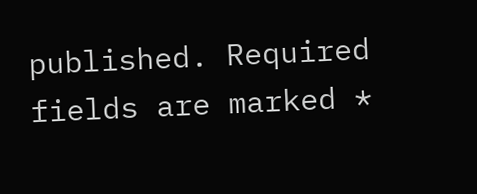published. Required fields are marked *